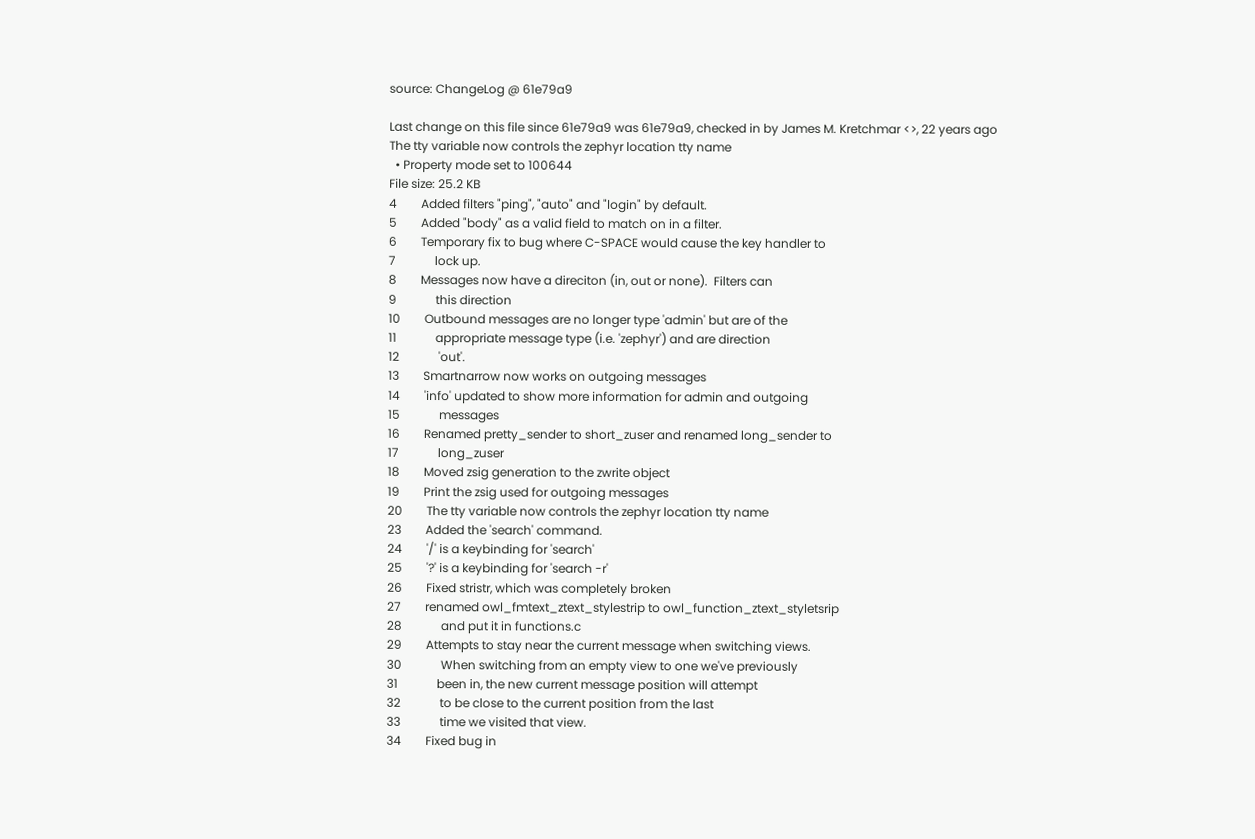source: ChangeLog @ 61e79a9

Last change on this file since 61e79a9 was 61e79a9, checked in by James M. Kretchmar <>, 22 years ago
The tty variable now controls the zephyr location tty name
  • Property mode set to 100644
File size: 25.2 KB
4        Added filters "ping", "auto" and "login" by default.
5        Added "body" as a valid field to match on in a filter.
6        Temporary fix to bug where C-SPACE would cause the key handler to
7             lock up.
8        Messages now have a direciton (in, out or none).  Filters can
9             this direction
10        Outbound messages are no longer type 'admin' but are of the
11             appropriate message type (i.e. 'zephyr') and are direction
12             'out'.
13        Smartnarrow now works on outgoing messages
14        'info' updated to show more information for admin and outgoing
15             messages
16        Renamed pretty_sender to short_zuser and renamed long_sender to
17             long_zuser
18        Moved zsig generation to the zwrite object
19        Print the zsig used for outgoing messages
20        The tty variable now controls the zephyr location tty name
23        Added the 'search' command.
24        '/' is a keybinding for 'search'
25        '?' is a keybinding for 'search -r'
26        Fixed stristr, which was completely broken
27        renamed owl_fmtext_ztext_stylestrip to owl_function_ztext_styletsrip
28             and put it in functions.c
29        Attempts to stay near the current message when switching views.
30             When switching from an empty view to one we've previously
31             been in, the new current message position will attempt
32             to be close to the current position from the last
33             time we visited that view.
34        Fixed bug in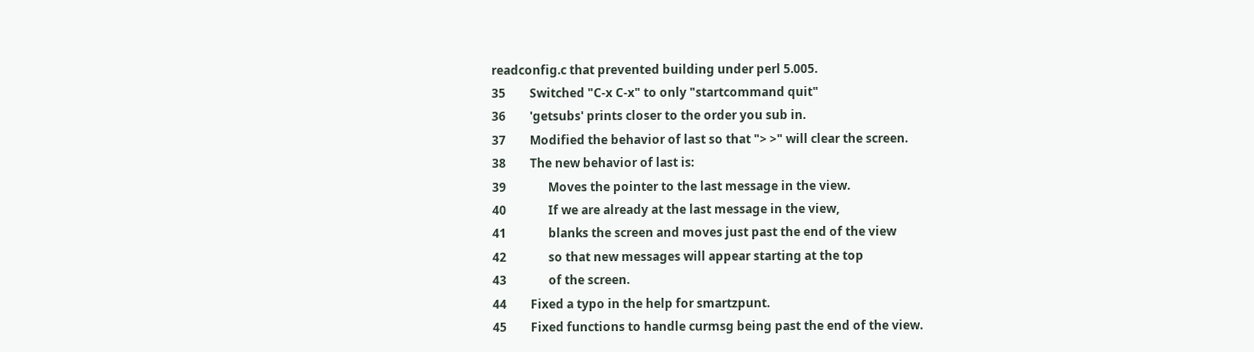readconfig.c that prevented building under perl 5.005.
35        Switched "C-x C-x" to only "startcommand quit"
36        'getsubs' prints closer to the order you sub in.
37        Modified the behavior of last so that "> >" will clear the screen.
38        The new behavior of last is:
39              Moves the pointer to the last message in the view.
40              If we are already at the last message in the view,
41              blanks the screen and moves just past the end of the view
42              so that new messages will appear starting at the top
43              of the screen.
44        Fixed a typo in the help for smartzpunt.
45        Fixed functions to handle curmsg being past the end of the view.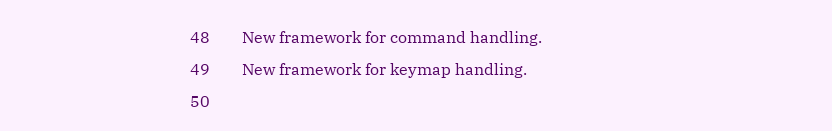48        New framework for command handling.
49        New framework for keymap handling.
50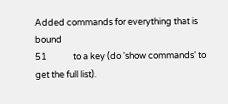Added commands for everything that is bound
51             to a key (do 'show commands' to get the full list).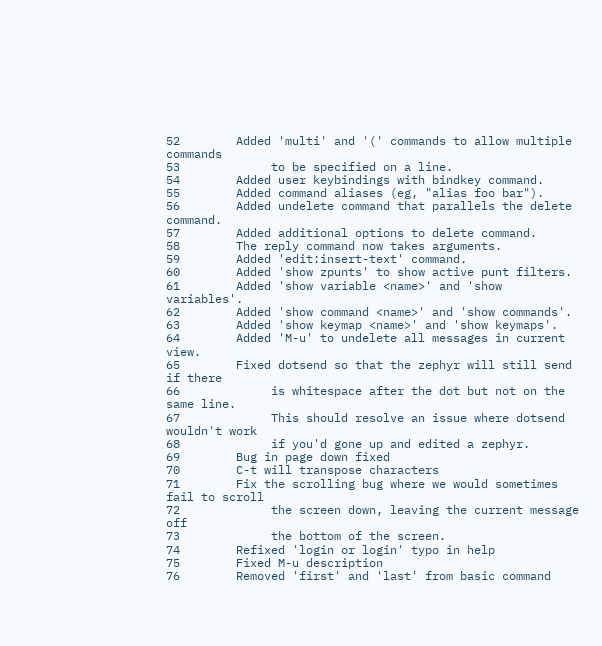52        Added 'multi' and '(' commands to allow multiple commands
53             to be specified on a line.
54        Added user keybindings with bindkey command.
55        Added command aliases (eg, "alias foo bar").
56        Added undelete command that parallels the delete command.
57        Added additional options to delete command.
58        The reply command now takes arguments.
59        Added 'edit:insert-text' command.
60        Added 'show zpunts' to show active punt filters.
61        Added 'show variable <name>' and 'show variables'.
62        Added 'show command <name>' and 'show commands'.
63        Added 'show keymap <name>' and 'show keymaps'.
64        Added 'M-u' to undelete all messages in current view.
65        Fixed dotsend so that the zephyr will still send if there
66             is whitespace after the dot but not on the same line.
67             This should resolve an issue where dotsend wouldn't work
68             if you'd gone up and edited a zephyr.
69        Bug in page down fixed
70        C-t will transpose characters
71        Fix the scrolling bug where we would sometimes fail to scroll
72             the screen down, leaving the current message off
73             the bottom of the screen.
74        Refixed 'login or login' typo in help
75        Fixed M-u description
76        Removed 'first' and 'last' from basic command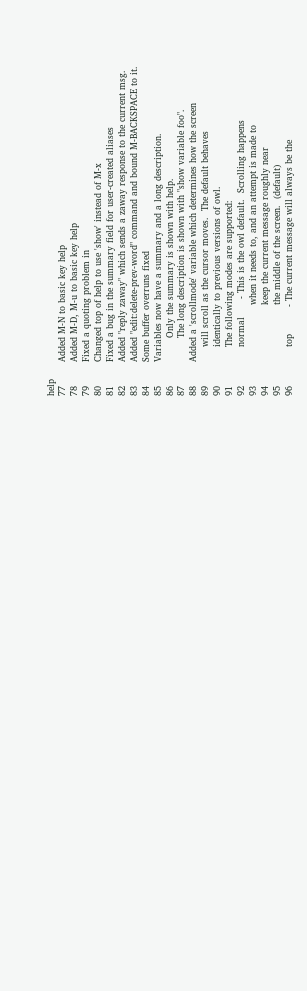help
77        Added M-N to basic key help
78        Added M-D, M-u to basic key help
79        Fixed a quoting problem in
80        Changed top of help to use 'show' instead of M-x
81        Fixed a bug in the summary field for user-created aliases
82        Added "reply zaway" which sends a zaway response to the current msg.
83        Added "edit:delete-prev-word" command and bound M-BACKSPACE to it.
84        Some buffer overruns fixed
85        Variables now have a summary and a long description.
86                Only the summary is shown with help.
87                The long description is shown with "show variable foo".
88        Added a 'scrollmode' variable which determines how the screen
89             will scroll as the cursor moves.  The default behaves
90             identically to previous versions of owl.
91             The following modes are supported:
92             normal      - This is the owl default.  Scrolling happens
93                           when it needs to, and an attempt is made to
94                           keep the current message roughly near
95                           the middle of the screen.  (default)
96             top         - The current message will always be the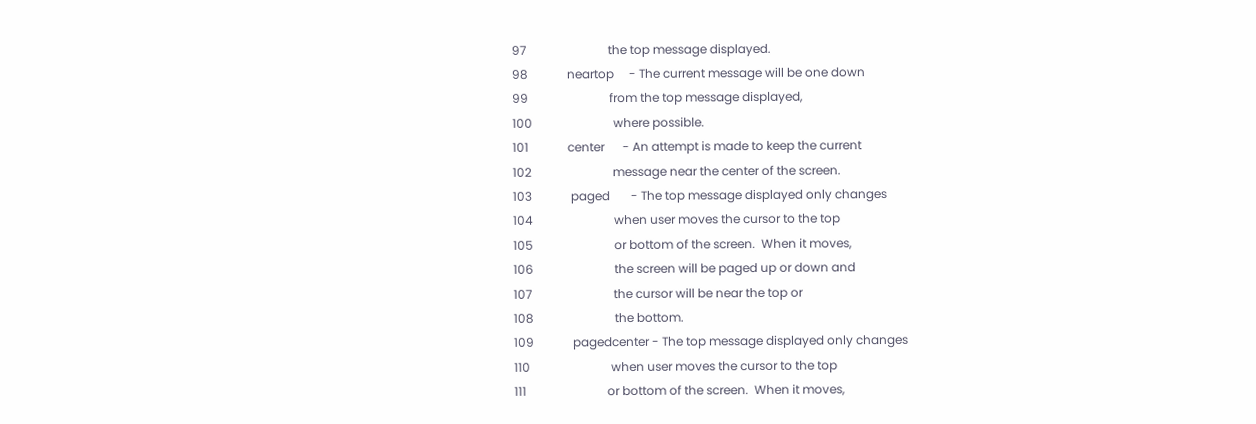97                           the top message displayed.
98             neartop     - The current message will be one down
99                           from the top message displayed,
100                           where possible.
101             center      - An attempt is made to keep the current
102                           message near the center of the screen.
103             paged       - The top message displayed only changes
104                           when user moves the cursor to the top
105                           or bottom of the screen.  When it moves,
106                           the screen will be paged up or down and
107                           the cursor will be near the top or
108                           the bottom.
109             pagedcenter - The top message displayed only changes
110                           when user moves the cursor to the top
111                           or bottom of the screen.  When it moves,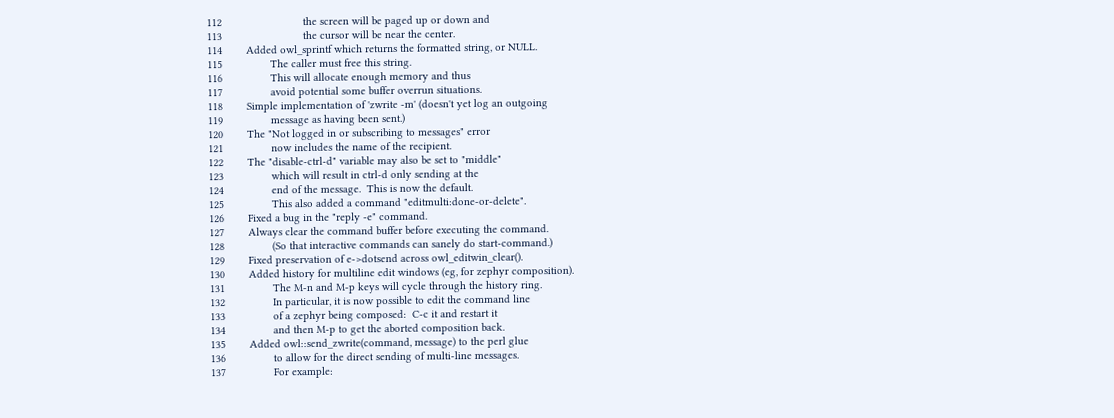112                           the screen will be paged up or down and
113                           the cursor will be near the center.
114        Added owl_sprintf which returns the formatted string, or NULL.
115                The caller must free this string.
116                This will allocate enough memory and thus
117                avoid potential some buffer overrun situations.
118        Simple implementation of 'zwrite -m' (doesn't yet log an outgoing
119                message as having been sent.)
120        The "Not logged in or subscribing to messages" error
121                now includes the name of the recipient.
122        The "disable-ctrl-d" variable may also be set to "middle"
123                which will result in ctrl-d only sending at the
124                end of the message.  This is now the default.
125                This also added a command "editmulti:done-or-delete".
126        Fixed a bug in the "reply -e" command.
127        Always clear the command buffer before executing the command.
128                (So that interactive commands can sanely do start-command.)
129        Fixed preservation of e->dotsend across owl_editwin_clear().
130        Added history for multiline edit windows (eg, for zephyr composition).
131                The M-n and M-p keys will cycle through the history ring.
132                In particular, it is now possible to edit the command line
133                of a zephyr being composed:  C-c it and restart it
134                and then M-p to get the aborted composition back.
135        Added owl::send_zwrite(command, message) to the perl glue
136                to allow for the direct sending of multi-line messages.
137                For example: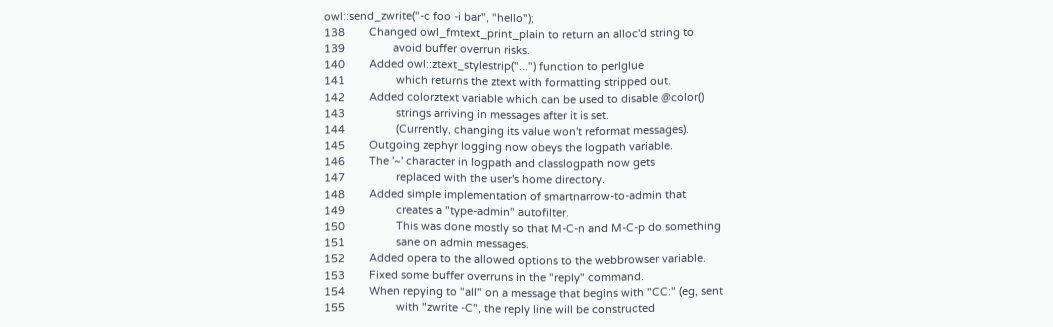owl::send_zwrite("-c foo -i bar", "hello");
138        Changed owl_fmtext_print_plain to return an alloc'd string to
139                avoid buffer overrun risks.
140        Added owl::ztext_stylestrip("...") function to perlglue
141                 which returns the ztext with formatting stripped out.
142        Added colorztext variable which can be used to disable @color()
143                 strings arriving in messages after it is set.
144                 (Currently, changing its value won't reformat messages).
145        Outgoing zephyr logging now obeys the logpath variable.
146        The '~' character in logpath and classlogpath now gets
147                 replaced with the user's home directory.
148        Added simple implementation of smartnarrow-to-admin that
149                 creates a "type-admin" autofilter.
150                 This was done mostly so that M-C-n and M-C-p do something
151                 sane on admin messages.
152        Added opera to the allowed options to the webbrowser variable.
153        Fixed some buffer overruns in the "reply" command.
154        When repying to "all" on a message that begins with "CC:" (eg, sent
155                 with "zwrite -C", the reply line will be constructed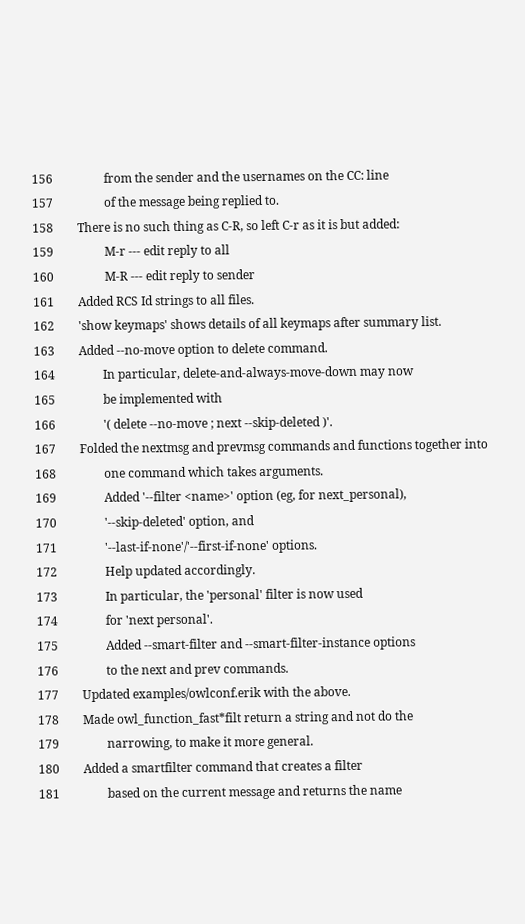156                 from the sender and the usernames on the CC: line
157                 of the message being replied to.
158        There is no such thing as C-R, so left C-r as it is but added:
159                 M-r --- edit reply to all
160                 M-R --- edit reply to sender
161        Added RCS Id strings to all files.
162        'show keymaps' shows details of all keymaps after summary list.
163        Added --no-move option to delete command.
164                In particular, delete-and-always-move-down may now
165                be implemented with
166                '( delete --no-move ; next --skip-deleted )'.
167        Folded the nextmsg and prevmsg commands and functions together into
168                one command which takes arguments.
169                Added '--filter <name>' option (eg, for next_personal),
170                '--skip-deleted' option, and
171                '--last-if-none'/'--first-if-none' options.
172                Help updated accordingly.
173                In particular, the 'personal' filter is now used
174                for 'next personal'.
175                Added --smart-filter and --smart-filter-instance options
176                to the next and prev commands.
177        Updated examples/owlconf.erik with the above.
178        Made owl_function_fast*filt return a string and not do the
179                narrowing, to make it more general.
180        Added a smartfilter command that creates a filter
181                based on the current message and returns the name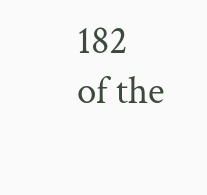182                of the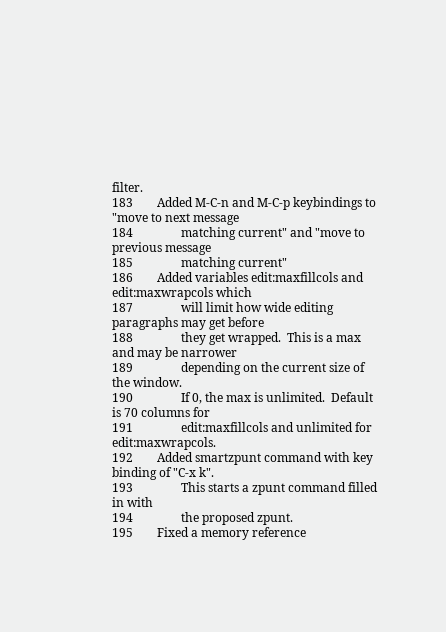filter.
183        Added M-C-n and M-C-p keybindings to "move to next message
184                matching current" and "move to previous message
185                matching current"
186        Added variables edit:maxfillcols and edit:maxwrapcols which
187                will limit how wide editing paragraphs may get before
188                they get wrapped.  This is a max and may be narrower
189                depending on the current size of the window.
190                If 0, the max is unlimited.  Default is 70 columns for
191                edit:maxfillcols and unlimited for edit:maxwrapcols.
192        Added smartzpunt command with key binding of "C-x k".
193                This starts a zpunt command filled in with
194                the proposed zpunt.
195        Fixed a memory reference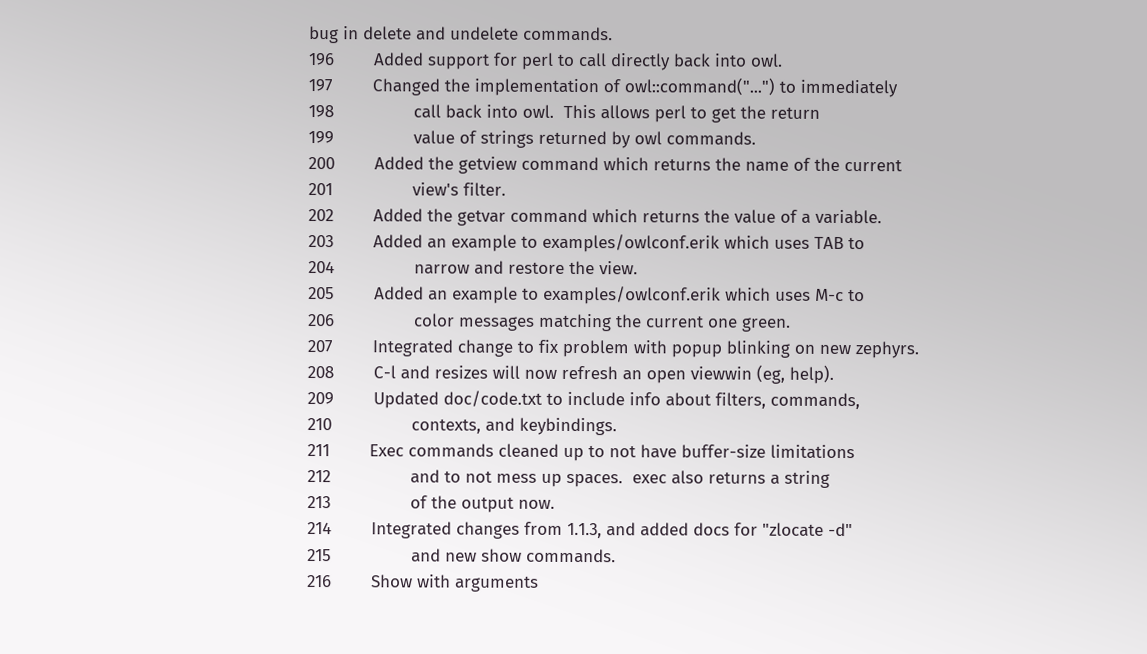bug in delete and undelete commands.
196        Added support for perl to call directly back into owl.
197        Changed the implementation of owl::command("...") to immediately
198                call back into owl.  This allows perl to get the return
199                value of strings returned by owl commands.
200        Added the getview command which returns the name of the current
201                view's filter.
202        Added the getvar command which returns the value of a variable.
203        Added an example to examples/owlconf.erik which uses TAB to
204                narrow and restore the view.
205        Added an example to examples/owlconf.erik which uses M-c to
206                color messages matching the current one green.
207        Integrated change to fix problem with popup blinking on new zephyrs.
208        C-l and resizes will now refresh an open viewwin (eg, help).
209        Updated doc/code.txt to include info about filters, commands,
210                contexts, and keybindings.
211        Exec commands cleaned up to not have buffer-size limitations
212                and to not mess up spaces.  exec also returns a string
213                of the output now.
214        Integrated changes from 1.1.3, and added docs for "zlocate -d"
215                and new show commands.
216        Show with arguments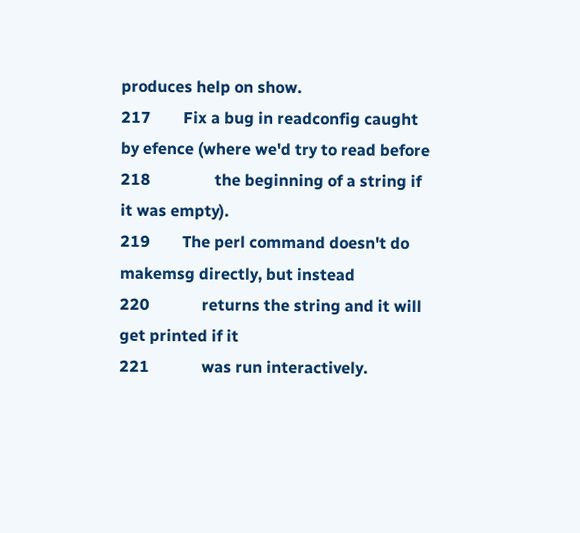produces help on show.
217        Fix a bug in readconfig caught by efence (where we'd try to read before
218                the beginning of a string if it was empty).
219        The perl command doesn't do makemsg directly, but instead
220             returns the string and it will get printed if it
221             was run interactively.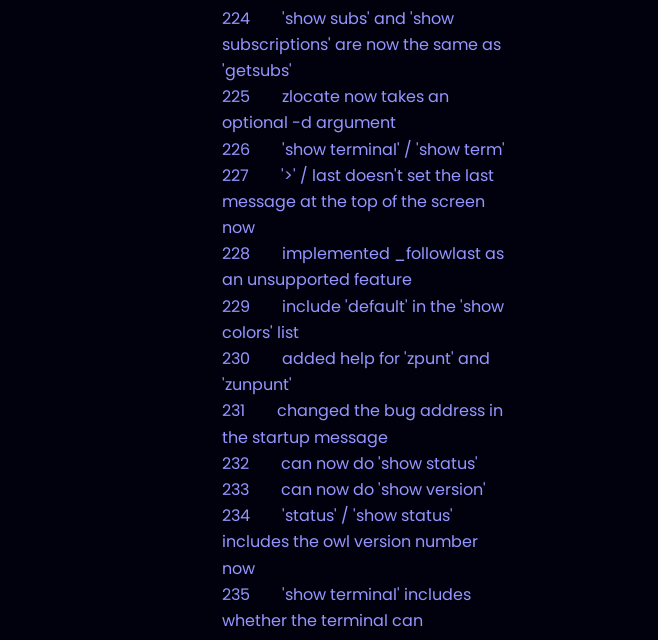224        'show subs' and 'show subscriptions' are now the same as 'getsubs'
225        zlocate now takes an optional -d argument
226        'show terminal' / 'show term'
227        '>' / last doesn't set the last message at the top of the screen now
228        implemented _followlast as an unsupported feature
229        include 'default' in the 'show colors' list
230        added help for 'zpunt' and 'zunpunt'
231        changed the bug address in the startup message
232        can now do 'show status'
233        can now do 'show version'
234        'status' / 'show status' includes the owl version number now
235        'show terminal' includes whether the terminal can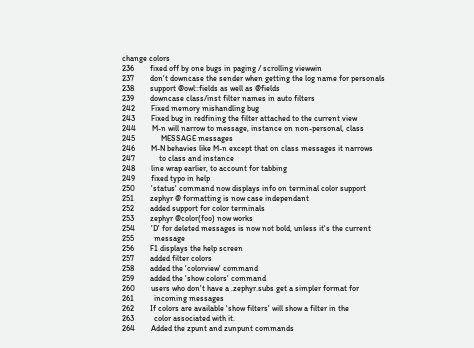change colors
236        fixed off by one bugs in paging / scrolling viewwin
237        don't downcase the sender when getting the log name for personals
238        support @owl::fields as well as @fields
239        downcase class/inst filter names in auto filters
242        Fixed memory mishandling bug
243        Fixed bug in redfining the filter attached to the current view
244        M-n will narrow to message, instance on non-personal, class
245             MESSAGE messages
246        M-N behavies like M-n except that on class messages it narrows
247            to class and instance
248        line wrap earlier, to account for tabbing
249        fixed typo in help
250        'status' command now displays info on terminal color support
251        zephyr @ formatting is now case independant
252        added support for color terminals
253        zephyr @color(foo) now works
254        'D' for deleted messages is now not bold, unless it's the current
255          message
256        F1 displays the help screen
257        added filter colors
258        added the 'colorview' command
259        added the 'show colors' command
260        users who don't have a .zephyr.subs get a simpler format for
261          incoming messages
262        If colors are available 'show filters' will show a filter in the
263          color associated with it.
264        Added the zpunt and zunpunt commands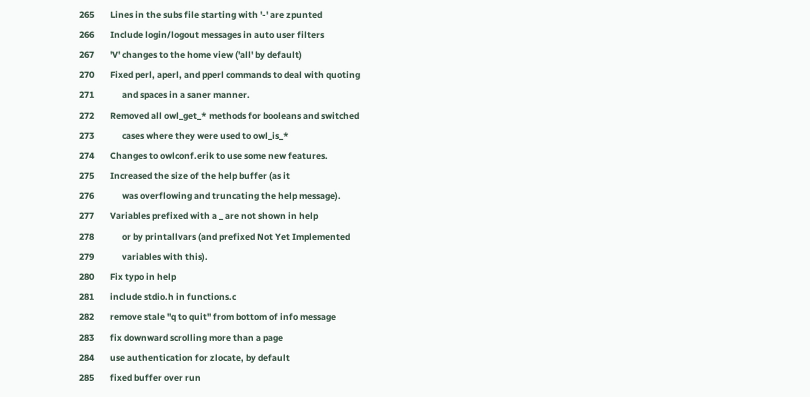265        Lines in the subs file starting with '-' are zpunted
266        Include login/logout messages in auto user filters
267        'V' changes to the home view ('all' by default)
270        Fixed perl, aperl, and pperl commands to deal with quoting
271              and spaces in a saner manner.
272        Removed all owl_get_* methods for booleans and switched
273              cases where they were used to owl_is_*
274        Changes to owlconf.erik to use some new features.
275        Increased the size of the help buffer (as it
276              was overflowing and truncating the help message).
277        Variables prefixed with a _ are not shown in help
278              or by printallvars (and prefixed Not Yet Implemented
279              variables with this).
280        Fix typo in help
281        include stdio.h in functions.c
282        remove stale "q to quit" from bottom of info message
283        fix downward scrolling more than a page
284        use authentication for zlocate, by default
285        fixed buffer over run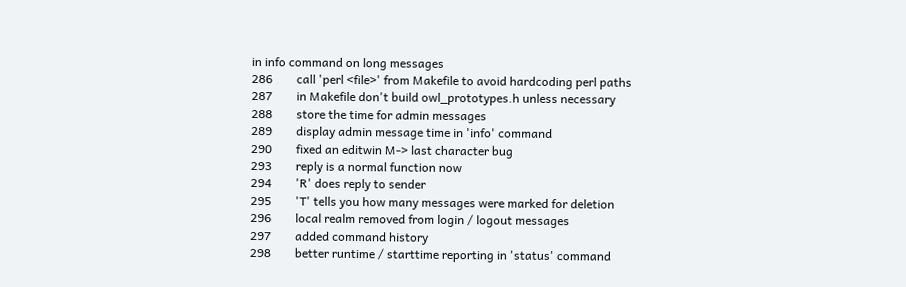in info command on long messages
286        call 'perl <file>' from Makefile to avoid hardcoding perl paths
287        in Makefile don't build owl_prototypes.h unless necessary
288        store the time for admin messages
289        display admin message time in 'info' command
290        fixed an editwin M-> last character bug
293        reply is a normal function now
294        'R' does reply to sender
295        'T' tells you how many messages were marked for deletion
296        local realm removed from login / logout messages
297        added command history
298        better runtime / starttime reporting in 'status' command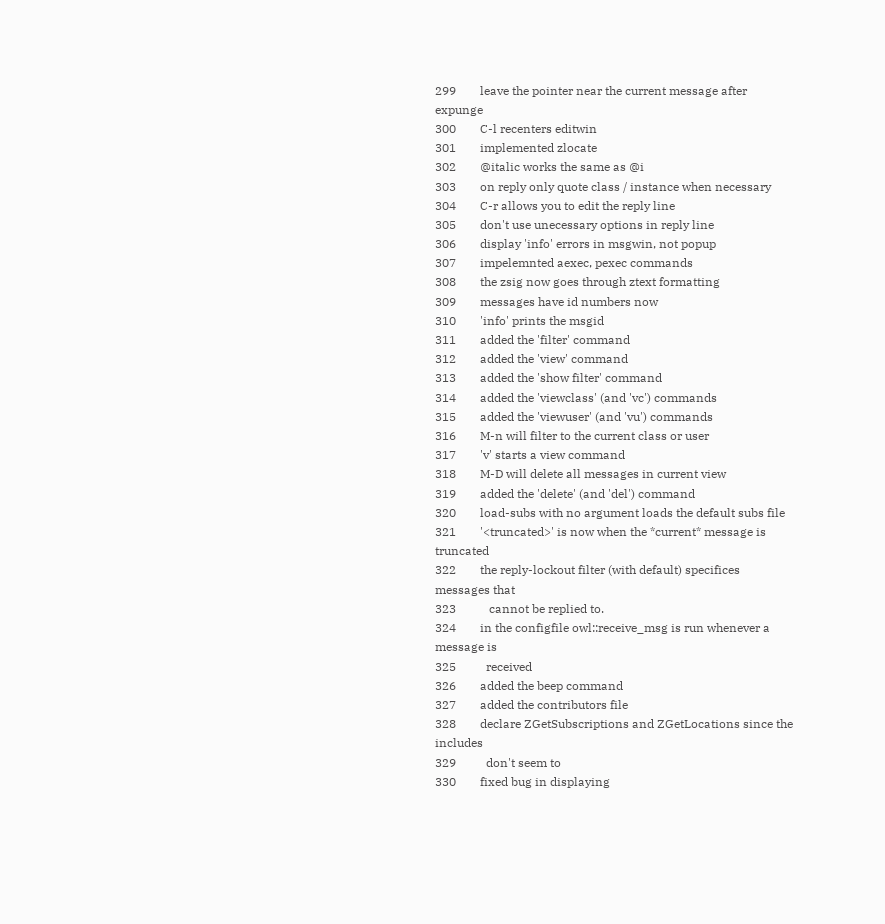299        leave the pointer near the current message after expunge
300        C-l recenters editwin
301        implemented zlocate
302        @italic works the same as @i
303        on reply only quote class / instance when necessary
304        C-r allows you to edit the reply line
305        don't use unecessary options in reply line
306        display 'info' errors in msgwin, not popup
307        impelemnted aexec, pexec commands
308        the zsig now goes through ztext formatting
309        messages have id numbers now
310        'info' prints the msgid
311        added the 'filter' command
312        added the 'view' command
313        added the 'show filter' command
314        added the 'viewclass' (and 'vc') commands
315        added the 'viewuser' (and 'vu') commands
316        M-n will filter to the current class or user
317        'v' starts a view command
318        M-D will delete all messages in current view
319        added the 'delete' (and 'del') command
320        load-subs with no argument loads the default subs file
321        '<truncated>' is now when the *current* message is truncated
322        the reply-lockout filter (with default) specifices messages that
323           cannot be replied to.
324        in the configfile owl::receive_msg is run whenever a message is
325          received
326        added the beep command
327        added the contributors file
328        declare ZGetSubscriptions and ZGetLocations since the includes
329          don't seem to
330        fixed bug in displaying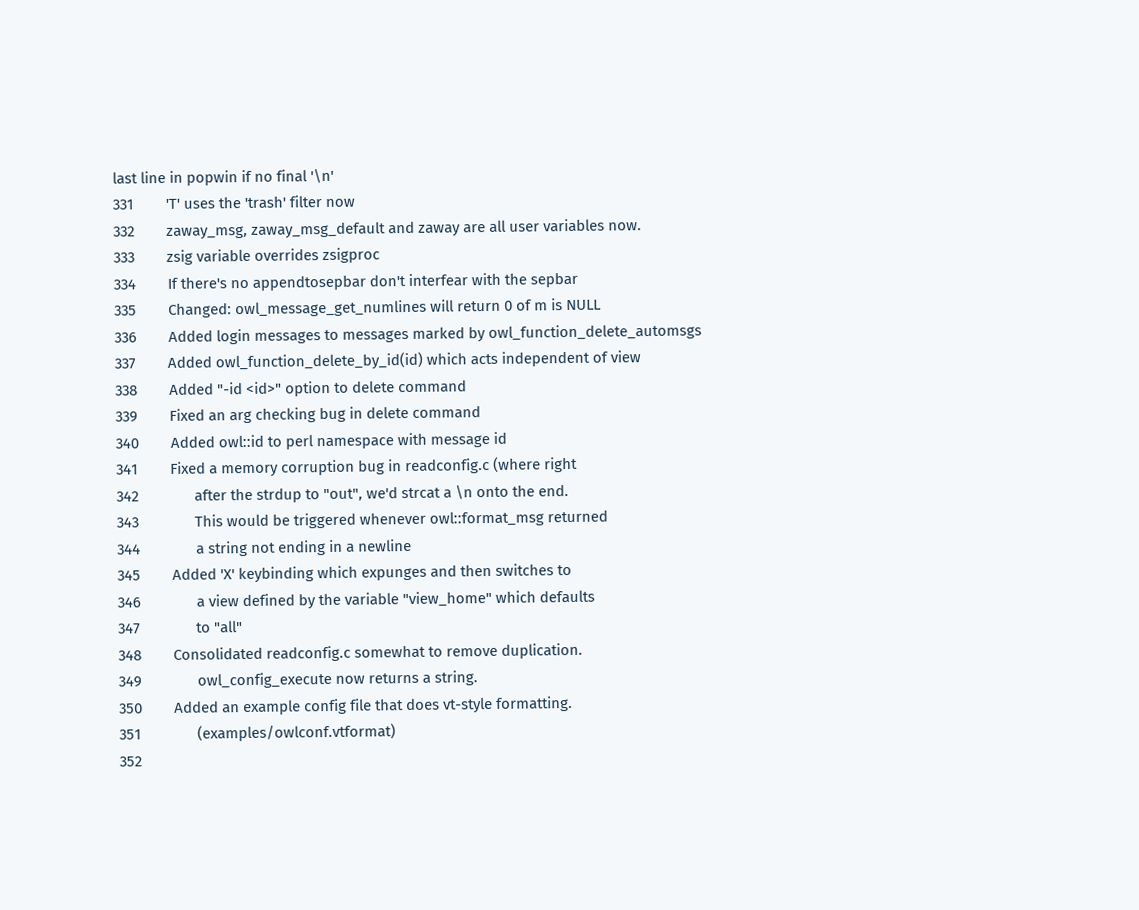last line in popwin if no final '\n'
331        'T' uses the 'trash' filter now
332        zaway_msg, zaway_msg_default and zaway are all user variables now.
333        zsig variable overrides zsigproc
334        If there's no appendtosepbar don't interfear with the sepbar
335        Changed: owl_message_get_numlines will return 0 of m is NULL
336        Added login messages to messages marked by owl_function_delete_automsgs
337        Added owl_function_delete_by_id(id) which acts independent of view
338        Added "-id <id>" option to delete command
339        Fixed an arg checking bug in delete command
340        Added owl::id to perl namespace with message id
341        Fixed a memory corruption bug in readconfig.c (where right
342              after the strdup to "out", we'd strcat a \n onto the end.
343              This would be triggered whenever owl::format_msg returned
344              a string not ending in a newline
345        Added 'X' keybinding which expunges and then switches to
346              a view defined by the variable "view_home" which defaults
347              to "all"
348        Consolidated readconfig.c somewhat to remove duplication.
349              owl_config_execute now returns a string.
350        Added an example config file that does vt-style formatting.
351              (examples/owlconf.vtformat)
352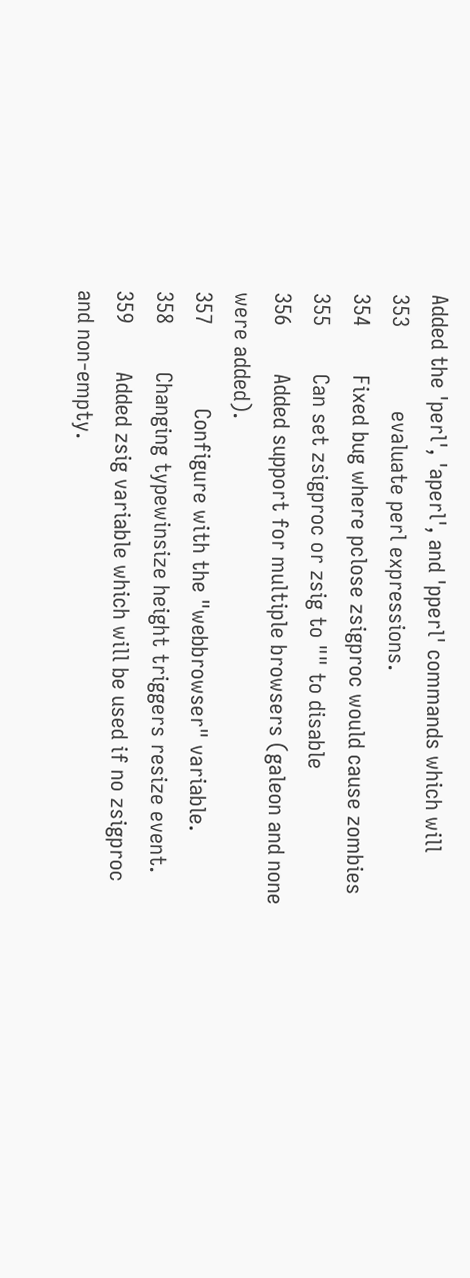Added the 'perl', 'aperl', and 'pperl' commands which will
353              evaluate perl expressions.
354        Fixed bug where pclose zsigproc would cause zombies
355        Can set zsigproc or zsig to "" to disable
356        Added support for multiple browsers (galeon and none were added).
357              Configure with the "webbrowser" variable.
358        Changing typewinsize height triggers resize event.
359        Added zsig variable which will be used if no zsigproc and non-empty.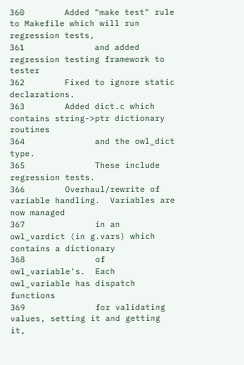360        Added "make test" rule to Makefile which will run regression tests,
361              and added regression testing framework to tester
362        Fixed to ignore static declarations.
363        Added dict.c which contains string->ptr dictionary routines
364              and the owl_dict type.
365              These include regression tests.
366        Overhaul/rewrite of variable handling.  Variables are now managed
367              in an owl_vardict (in g.vars) which contains a dictionary
368              of owl_variable's.  Each owl_variable has dispatch functions
369              for validating values, setting it and getting it,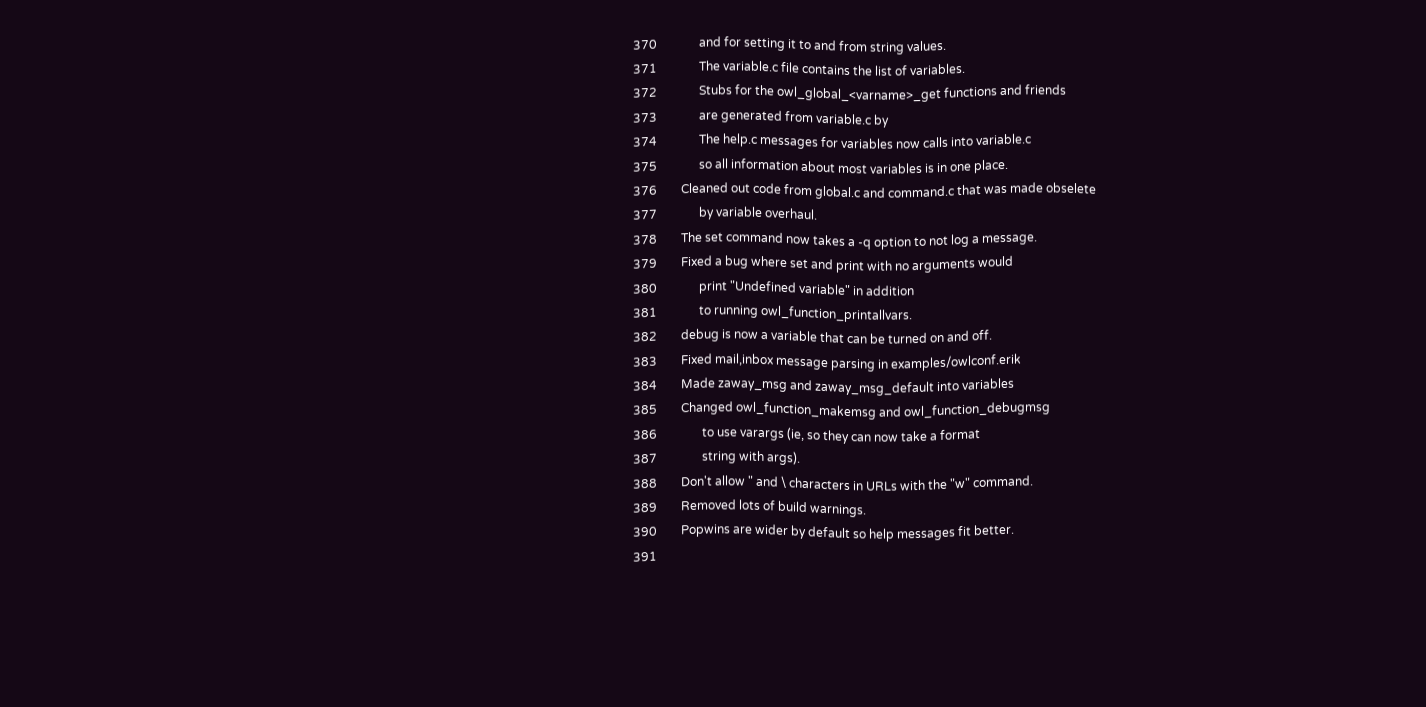370              and for setting it to and from string values.
371              The variable.c file contains the list of variables.
372              Stubs for the owl_global_<varname>_get functions and friends
373              are generated from variable.c by
374              The help.c messages for variables now calls into variable.c
375              so all information about most variables is in one place.
376        Cleaned out code from global.c and command.c that was made obselete
377              by variable overhaul.
378        The set command now takes a -q option to not log a message.
379        Fixed a bug where set and print with no arguments would
380              print "Undefined variable" in addition
381              to running owl_function_printallvars.
382        debug is now a variable that can be turned on and off.
383        Fixed mail,inbox message parsing in examples/owlconf.erik
384        Made zaway_msg and zaway_msg_default into variables
385        Changed owl_function_makemsg and owl_function_debugmsg
386               to use varargs (ie, so they can now take a format
387               string with args).
388        Don't allow " and \ characters in URLs with the "w" command.
389        Removed lots of build warnings.
390        Popwins are wider by default so help messages fit better.
391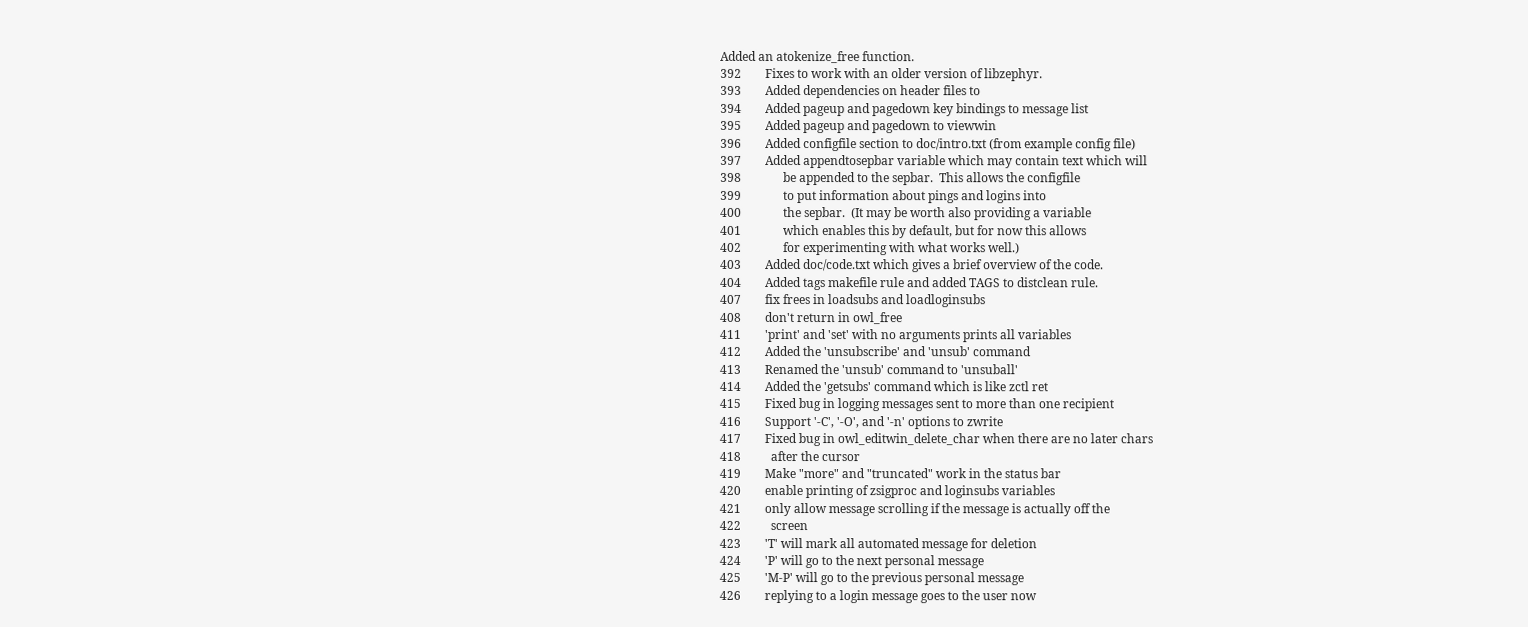Added an atokenize_free function.
392        Fixes to work with an older version of libzephyr.
393        Added dependencies on header files to
394        Added pageup and pagedown key bindings to message list
395        Added pageup and pagedown to viewwin
396        Added configfile section to doc/intro.txt (from example config file)
397        Added appendtosepbar variable which may contain text which will
398              be appended to the sepbar.  This allows the configfile
399              to put information about pings and logins into
400              the sepbar.  (It may be worth also providing a variable
401              which enables this by default, but for now this allows
402              for experimenting with what works well.)
403        Added doc/code.txt which gives a brief overview of the code.
404        Added tags makefile rule and added TAGS to distclean rule.
407        fix frees in loadsubs and loadloginsubs
408        don't return in owl_free
411        'print' and 'set' with no arguments prints all variables
412        Added the 'unsubscribe' and 'unsub' command
413        Renamed the 'unsub' command to 'unsuball'
414        Added the 'getsubs' command which is like zctl ret
415        Fixed bug in logging messages sent to more than one recipient
416        Support '-C', '-O', and '-n' options to zwrite
417        Fixed bug in owl_editwin_delete_char when there are no later chars
418          after the cursor
419        Make "more" and "truncated" work in the status bar
420        enable printing of zsigproc and loginsubs variables
421        only allow message scrolling if the message is actually off the
422          screen
423        'T' will mark all automated message for deletion
424        'P' will go to the next personal message
425        'M-P' will go to the previous personal message
426        replying to a login message goes to the user now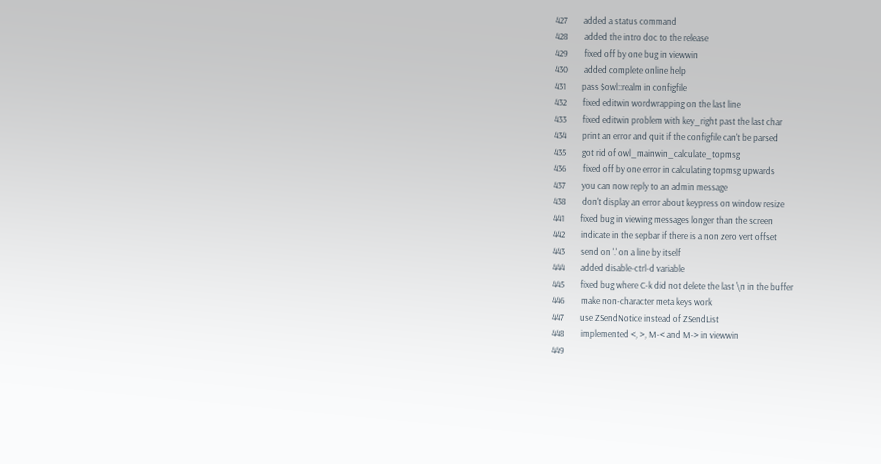427        added a status command
428        added the intro doc to the release
429        fixed off by one bug in viewwin
430        added complete online help
431        pass $owl::realm in configfile
432        fixed editwin wordwrapping on the last line
433        fixed editwin problem with key_right past the last char
434        print an error and quit if the configfile can't be parsed
435        got rid of owl_mainwin_calculate_topmsg
436        fixed off by one error in calculating topmsg upwards
437        you can now reply to an admin message
438        don't display an error about keypress on window resize
441        fixed bug in viewing messages longer than the screen
442        indicate in the sepbar if there is a non zero vert offset
443        send on '.' on a line by itself
444        added disable-ctrl-d variable
445        fixed bug where C-k did not delete the last \n in the buffer
446        make non-character meta keys work
447        use ZSendNotice instead of ZSendList
448        implemented <, >, M-< and M-> in viewwin
449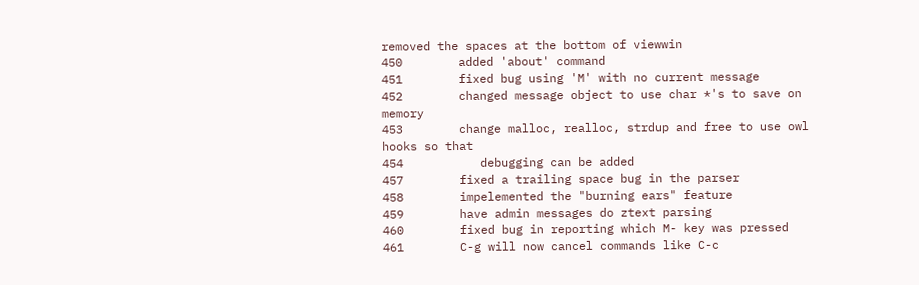removed the spaces at the bottom of viewwin
450        added 'about' command
451        fixed bug using 'M' with no current message
452        changed message object to use char *'s to save on memory
453        change malloc, realloc, strdup and free to use owl hooks so that
454           debugging can be added
457        fixed a trailing space bug in the parser
458        impelemented the "burning ears" feature
459        have admin messages do ztext parsing
460        fixed bug in reporting which M- key was pressed
461        C-g will now cancel commands like C-c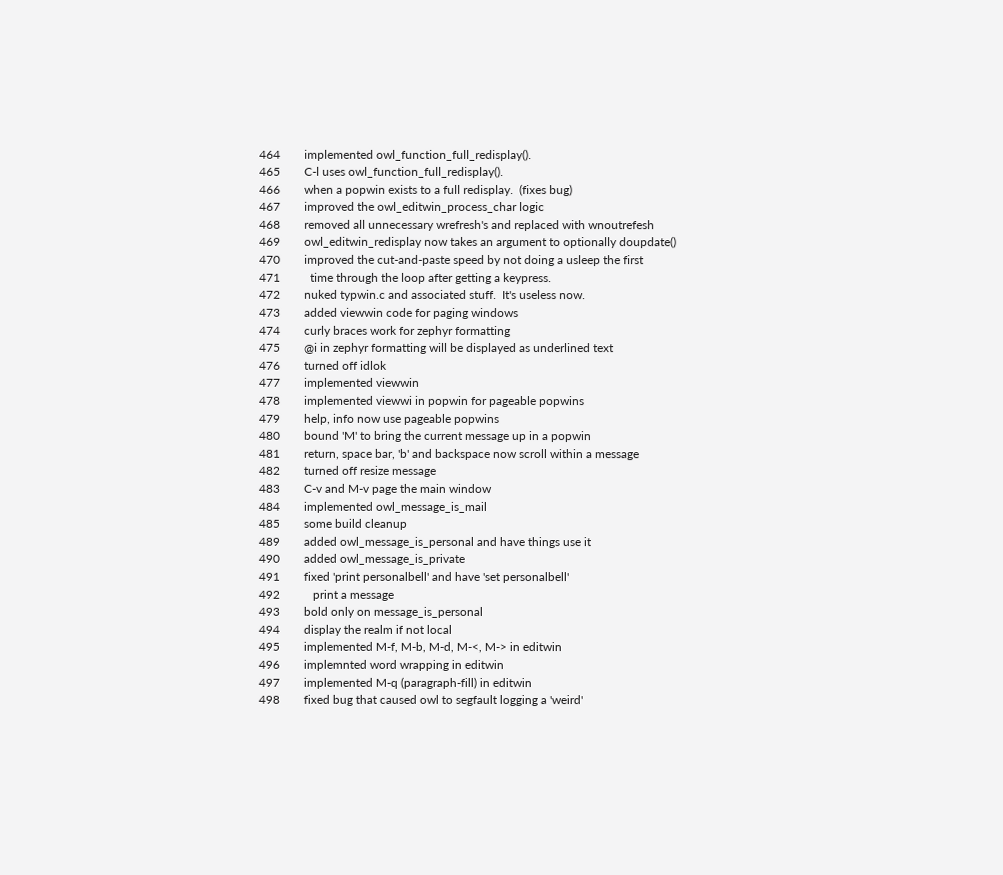464        implemented owl_function_full_redisplay().
465        C-l uses owl_function_full_redisplay().
466        when a popwin exists to a full redisplay.  (fixes bug)
467        improved the owl_editwin_process_char logic
468        removed all unnecessary wrefresh's and replaced with wnoutrefesh
469        owl_editwin_redisplay now takes an argument to optionally doupdate()
470        improved the cut-and-paste speed by not doing a usleep the first
471          time through the loop after getting a keypress.
472        nuked typwin.c and associated stuff.  It's useless now.
473        added viewwin code for paging windows
474        curly braces work for zephyr formatting
475        @i in zephyr formatting will be displayed as underlined text
476        turned off idlok
477        implemented viewwin
478        implemented viewwi in popwin for pageable popwins
479        help, info now use pageable popwins
480        bound 'M' to bring the current message up in a popwin
481        return, space bar, 'b' and backspace now scroll within a message
482        turned off resize message
483        C-v and M-v page the main window
484        implemented owl_message_is_mail
485        some build cleanup
489        added owl_message_is_personal and have things use it
490        added owl_message_is_private
491        fixed 'print personalbell' and have 'set personalbell'
492           print a message
493        bold only on message_is_personal
494        display the realm if not local
495        implemented M-f, M-b, M-d, M-<, M-> in editwin
496        implemnted word wrapping in editwin
497        implemented M-q (paragraph-fill) in editwin
498        fixed bug that caused owl to segfault logging a 'weird'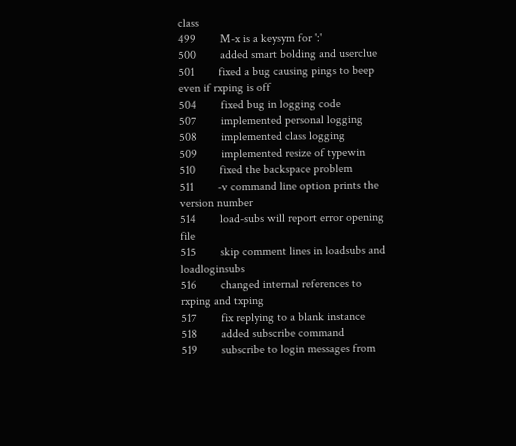class
499        M-x is a keysym for ':'
500        added smart bolding and userclue
501        fixed a bug causing pings to beep even if rxping is off
504        fixed bug in logging code
507        implemented personal logging
508        implemented class logging
509        implemented resize of typewin
510        fixed the backspace problem
511        -v command line option prints the version number
514        load-subs will report error opening file
515        skip comment lines in loadsubs and loadloginsubs
516        changed internal references to rxping and txping
517        fix replying to a blank instance
518        added subscribe command
519        subscribe to login messages from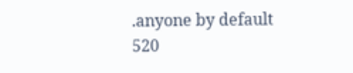.anyone by default
520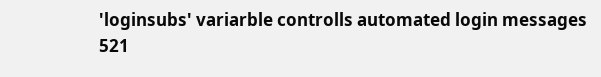'loginsubs' variarble controlls automated login messages
521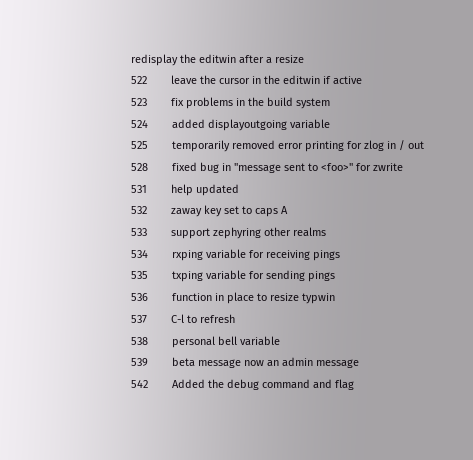redisplay the editwin after a resize
522        leave the cursor in the editwin if active
523        fix problems in the build system
524        added displayoutgoing variable
525        temporarily removed error printing for zlog in / out
528        fixed bug in "message sent to <foo>" for zwrite
531        help updated
532        zaway key set to caps A
533        support zephyring other realms
534        rxping variable for receiving pings
535        txping variable for sending pings
536        function in place to resize typwin
537        C-l to refresh
538        personal bell variable
539        beta message now an admin message
542        Added the debug command and flag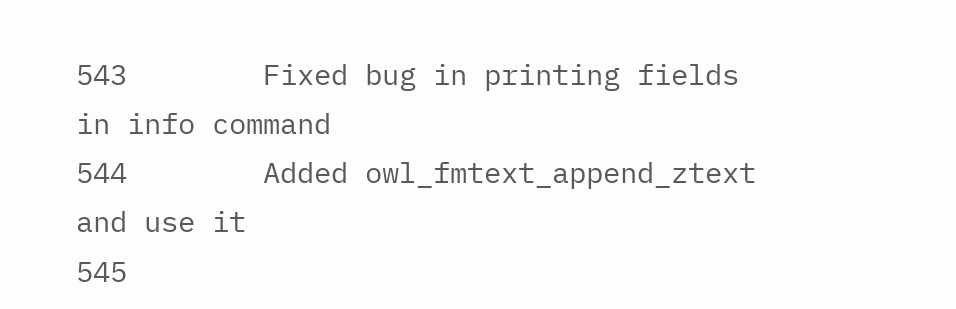543        Fixed bug in printing fields in info command
544        Added owl_fmtext_append_ztext and use it
545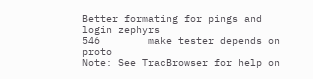Better formating for pings and login zephyrs
546        make tester depends on proto
Note: See TracBrowser for help on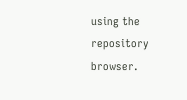using the repository browser.